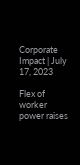Corporate Impact | July 17, 2023

Flex of worker power raises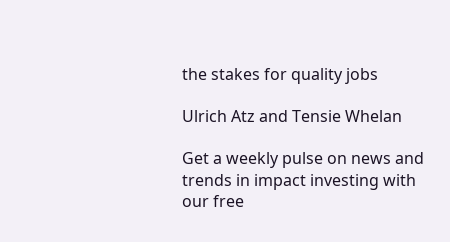the stakes for quality jobs

Ulrich Atz and Tensie Whelan

Get a weekly pulse on news and trends in impact investing with our free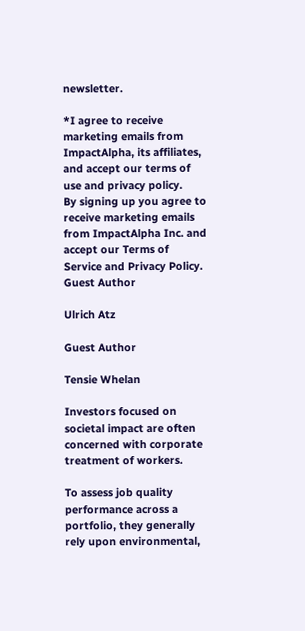newsletter.

*I agree to receive marketing emails from ImpactAlpha, its affiliates, and accept our terms of use and privacy policy.
By signing up you agree to receive marketing emails from ImpactAlpha Inc. and accept our Terms of Service and Privacy Policy.
Guest Author

Ulrich Atz

Guest Author

Tensie Whelan

Investors focused on societal impact are often concerned with corporate treatment of workers.

To assess job quality performance across a portfolio, they generally rely upon environmental,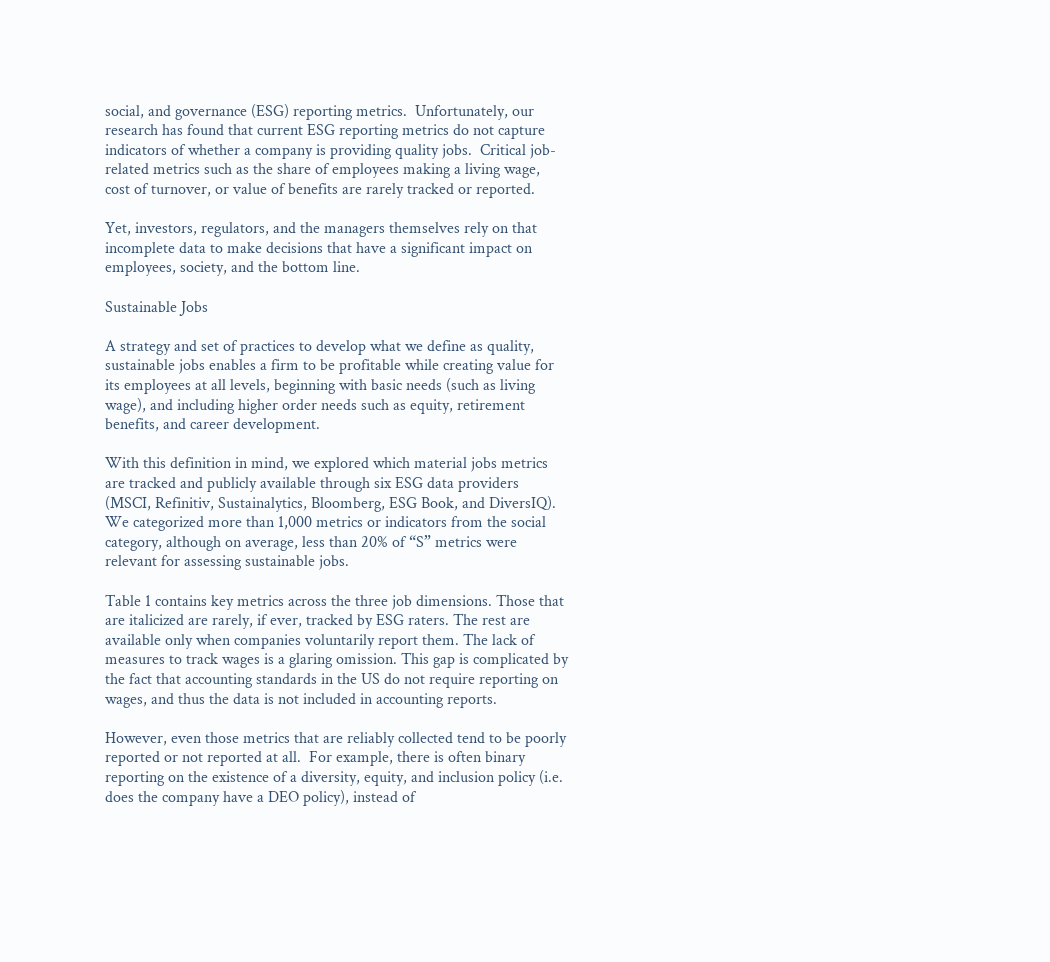social, and governance (ESG) reporting metrics.  Unfortunately, our research has found that current ESG reporting metrics do not capture indicators of whether a company is providing quality jobs.  Critical job-related metrics such as the share of employees making a living wage, cost of turnover, or value of benefits are rarely tracked or reported.

Yet, investors, regulators, and the managers themselves rely on that incomplete data to make decisions that have a significant impact on employees, society, and the bottom line.

Sustainable Jobs

A strategy and set of practices to develop what we define as quality, sustainable jobs enables a firm to be profitable while creating value for its employees at all levels, beginning with basic needs (such as living wage), and including higher order needs such as equity, retirement benefits, and career development.

With this definition in mind, we explored which material jobs metrics are tracked and publicly available through six ESG data providers (MSCI, Refinitiv, Sustainalytics, Bloomberg, ESG Book, and DiversIQ). We categorized more than 1,000 metrics or indicators from the social category, although on average, less than 20% of “S” metrics were relevant for assessing sustainable jobs.

Table 1 contains key metrics across the three job dimensions. Those that are italicized are rarely, if ever, tracked by ESG raters. The rest are available only when companies voluntarily report them. The lack of measures to track wages is a glaring omission. This gap is complicated by the fact that accounting standards in the US do not require reporting on wages, and thus the data is not included in accounting reports.

However, even those metrics that are reliably collected tend to be poorly reported or not reported at all.  For example, there is often binary reporting on the existence of a diversity, equity, and inclusion policy (i.e. does the company have a DEO policy), instead of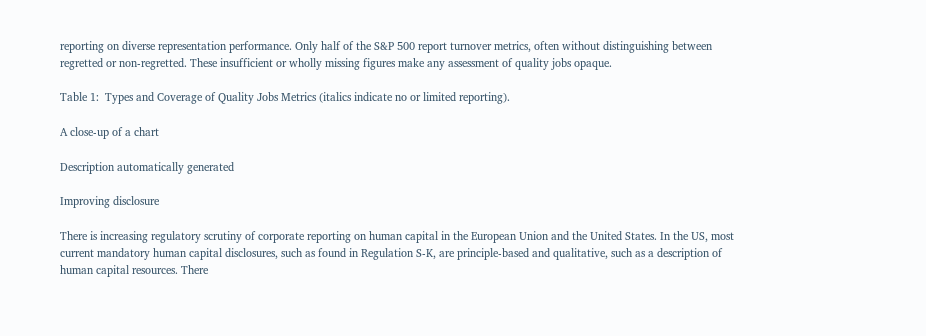reporting on diverse representation performance. Only half of the S&P 500 report turnover metrics, often without distinguishing between regretted or non-regretted. These insufficient or wholly missing figures make any assessment of quality jobs opaque.

Table 1:  Types and Coverage of Quality Jobs Metrics (italics indicate no or limited reporting).

A close-up of a chart

Description automatically generated

Improving disclosure

There is increasing regulatory scrutiny of corporate reporting on human capital in the European Union and the United States. In the US, most current mandatory human capital disclosures, such as found in Regulation S-K, are principle-based and qualitative, such as a description of human capital resources. There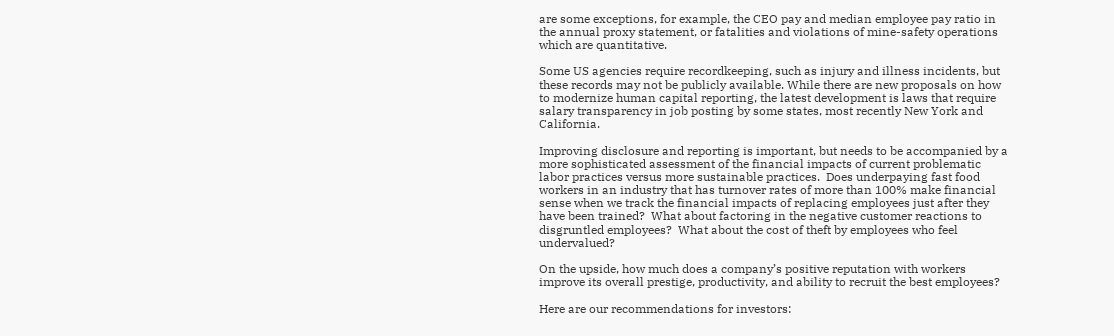are some exceptions, for example, the CEO pay and median employee pay ratio in the annual proxy statement, or fatalities and violations of mine-safety operations which are quantitative.

Some US agencies require recordkeeping, such as injury and illness incidents, but these records may not be publicly available. While there are new proposals on how to modernize human capital reporting, the latest development is laws that require salary transparency in job posting by some states, most recently New York and California.

Improving disclosure and reporting is important, but needs to be accompanied by a more sophisticated assessment of the financial impacts of current problematic labor practices versus more sustainable practices.  Does underpaying fast food workers in an industry that has turnover rates of more than 100% make financial sense when we track the financial impacts of replacing employees just after they have been trained?  What about factoring in the negative customer reactions to disgruntled employees?  What about the cost of theft by employees who feel undervalued?

On the upside, how much does a company’s positive reputation with workers improve its overall prestige, productivity, and ability to recruit the best employees?

Here are our recommendations for investors: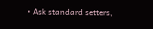• Ask standard setters,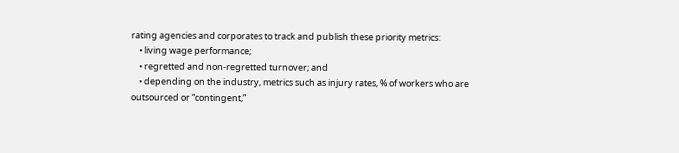rating agencies and corporates to track and publish these priority metrics:
    • living wage performance;
    • regretted and non-regretted turnover; and
    • depending on the industry, metrics such as injury rates, % of workers who are outsourced or “contingent,”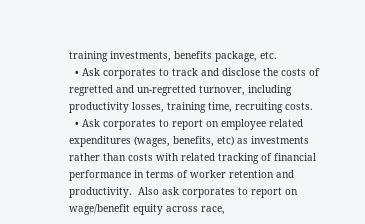training investments, benefits package, etc.
  • Ask corporates to track and disclose the costs of regretted and un-regretted turnover, including productivity losses, training time, recruiting costs.
  • Ask corporates to report on employee related expenditures (wages, benefits, etc) as investments rather than costs with related tracking of financial performance in terms of worker retention and productivity.  Also ask corporates to report on wage/benefit equity across race,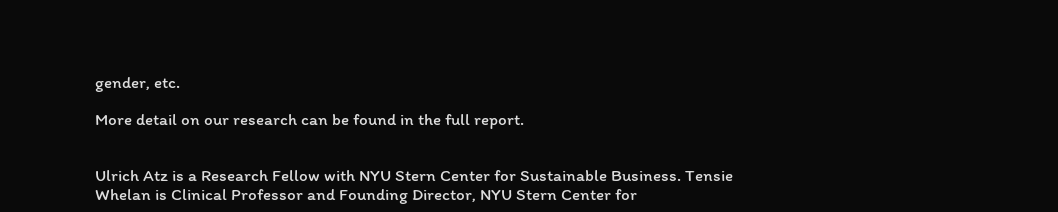gender, etc.

More detail on our research can be found in the full report.


Ulrich Atz is a Research Fellow with NYU Stern Center for Sustainable Business. Tensie Whelan is Clinical Professor and Founding Director, NYU Stern Center for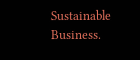Sustainable Business.